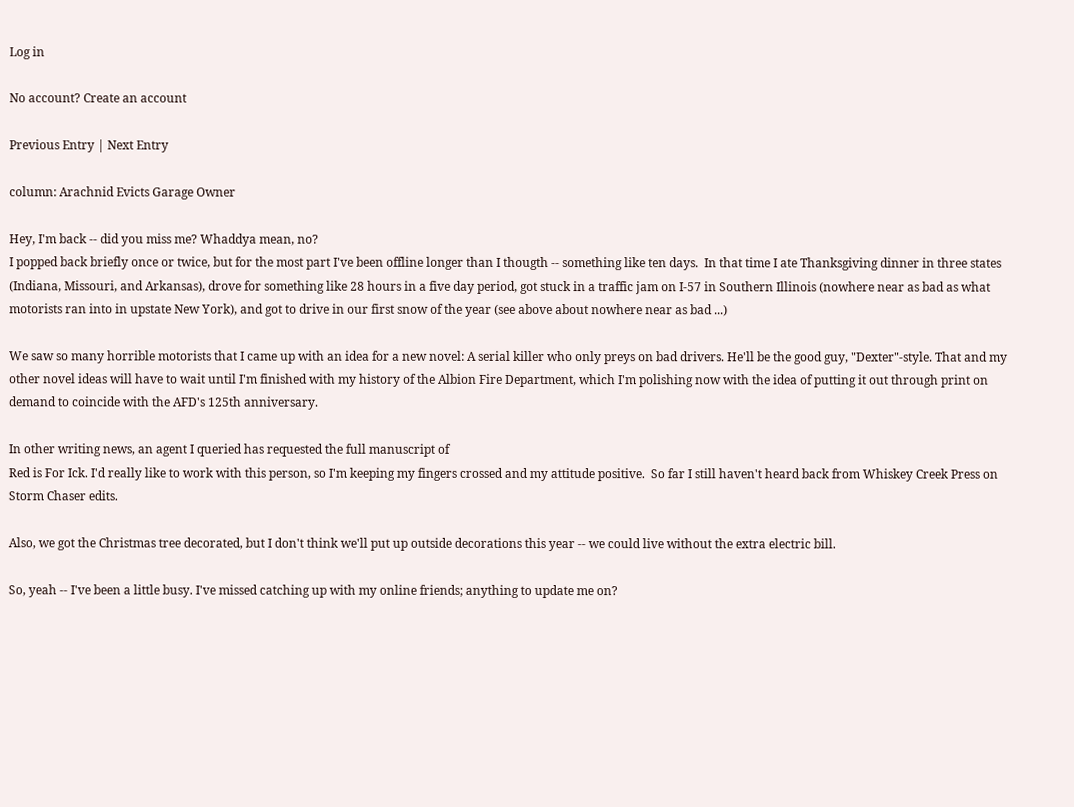Log in

No account? Create an account

Previous Entry | Next Entry

column: Arachnid Evicts Garage Owner

Hey, I'm back -- did you miss me? Whaddya mean, no?
I popped back briefly once or twice, but for the most part I've been offline longer than I thougth -- something like ten days.  In that time I ate Thanksgiving dinner in three states (Indiana, Missouri, and Arkansas), drove for something like 28 hours in a five day period, got stuck in a traffic jam on I-57 in Southern Illinois (nowhere near as bad as what motorists ran into in upstate New York), and got to drive in our first snow of the year (see above about nowhere near as bad ...)

We saw so many horrible motorists that I came up with an idea for a new novel: A serial killer who only preys on bad drivers. He'll be the good guy, "Dexter"-style. That and my other novel ideas will have to wait until I'm finished with my history of the Albion Fire Department, which I'm polishing now with the idea of putting it out through print on demand to coincide with the AFD's 125th anniversary.

In other writing news, an agent I queried has requested the full manuscript of
Red is For Ick. I'd really like to work with this person, so I'm keeping my fingers crossed and my attitude positive.  So far I still haven't heard back from Whiskey Creek Press on Storm Chaser edits.

Also, we got the Christmas tree decorated, but I don't think we'll put up outside decorations this year -- we could live without the extra electric bill.

So, yeah -- I've been a little busy. I've missed catching up with my online friends; anything to update me on?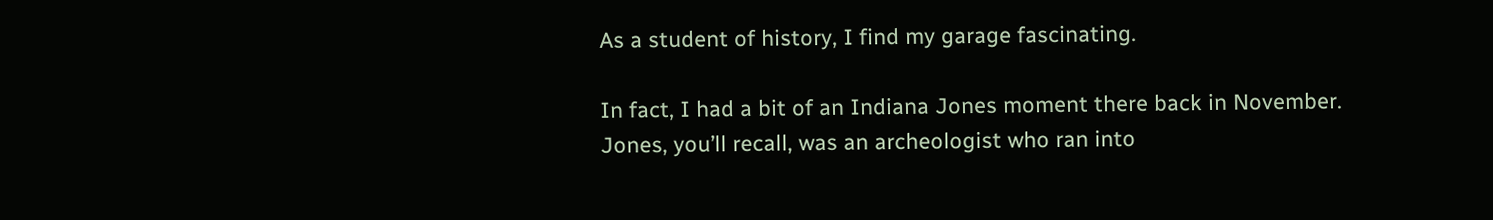As a student of history, I find my garage fascinating.

In fact, I had a bit of an Indiana Jones moment there back in November. Jones, you’ll recall, was an archeologist who ran into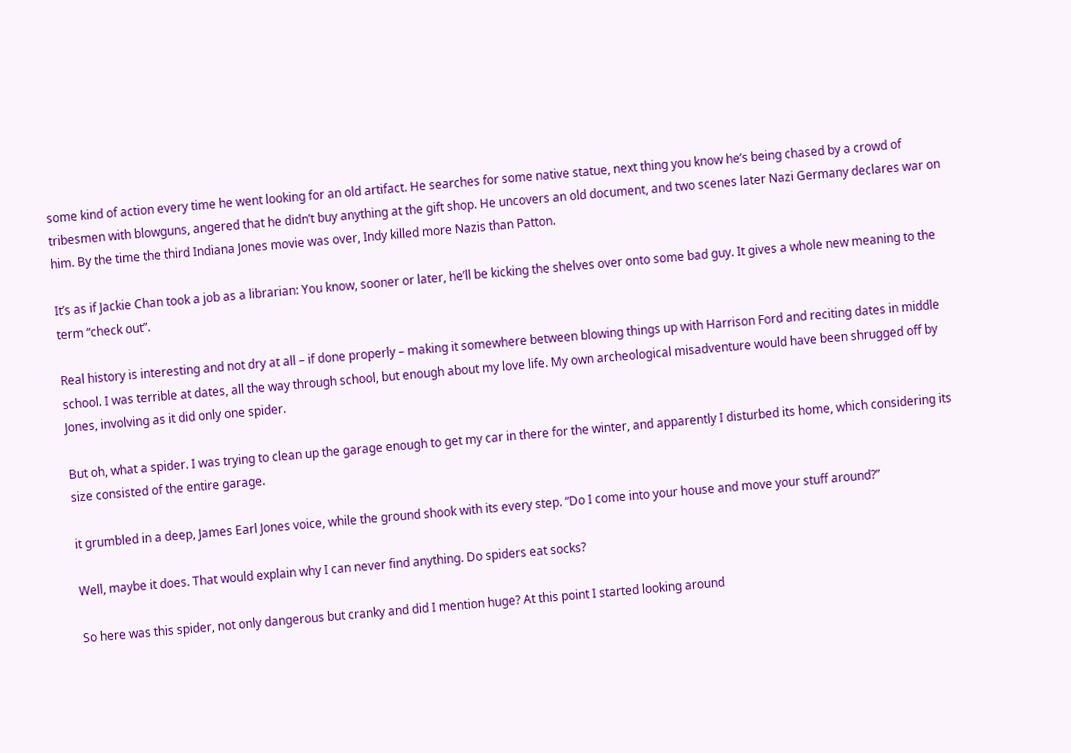some kind of action every time he went looking for an old artifact. He searches for some native statue, next thing you know he’s being chased by a crowd of tribesmen with blowguns, angered that he didn’t buy anything at the gift shop. He uncovers an old document, and two scenes later Nazi Germany declares war on him. By the time the third Indiana Jones movie was over, Indy killed more Nazis than Patton.

It’s as if Jackie Chan took a job as a librarian: You know, sooner or later, he’ll be kicking the shelves over onto some bad guy. It gives a whole new meaning to the term “check out”.

Real history is interesting and not dry at all – if done properly – making it somewhere between blowing things up with Harrison Ford and reciting dates in middle school. I was terrible at dates, all the way through school, but enough about my love life. My own archeological misadventure would have been shrugged off by Jones, involving as it did only one spider.

But oh, what a spider. I was trying to clean up the garage enough to get my car in there for the winter, and apparently I disturbed its home, which considering its size consisted of the entire garage.

it grumbled in a deep, James Earl Jones voice, while the ground shook with its every step. “Do I come into your house and move your stuff around?”

Well, maybe it does. That would explain why I can never find anything. Do spiders eat socks?

So here was this spider, not only dangerous but cranky and did I mention huge? At this point I started looking around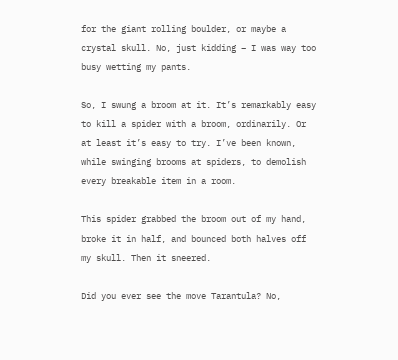for the giant rolling boulder, or maybe a crystal skull. No, just kidding – I was way too busy wetting my pants.

So, I swung a broom at it. It’s remarkably easy to kill a spider with a broom, ordinarily. Or at least it’s easy to try. I’ve been known, while swinging brooms at spiders, to demolish every breakable item in a room.

This spider grabbed the broom out of my hand, broke it in half, and bounced both halves off my skull. Then it sneered.

Did you ever see the move Tarantula? No,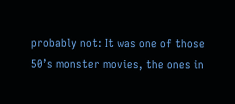probably not: It was one of those 50’s monster movies, the ones in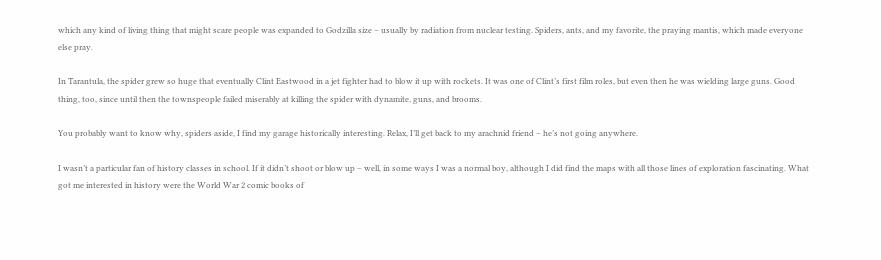which any kind of living thing that might scare people was expanded to Godzilla size – usually by radiation from nuclear testing. Spiders, ants, and my favorite, the praying mantis, which made everyone else pray.

In Tarantula, the spider grew so huge that eventually Clint Eastwood in a jet fighter had to blow it up with rockets. It was one of Clint’s first film roles, but even then he was wielding large guns. Good thing, too, since until then the townspeople failed miserably at killing the spider with dynamite, guns, and brooms.

You probably want to know why, spiders aside, I find my garage historically interesting. Relax, I’ll get back to my arachnid friend – he’s not going anywhere.

I wasn’t a particular fan of history classes in school. If it didn’t shoot or blow up – well, in some ways I was a normal boy, although I did find the maps with all those lines of exploration fascinating. What got me interested in history were the World War 2 comic books of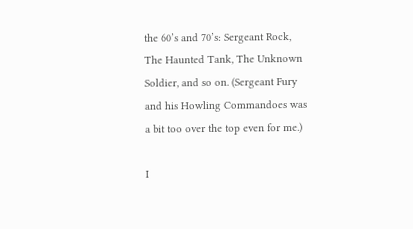the 60’s and 70’s: Sergeant Rock, The Haunted Tank, The Unknown Soldier, and so on. (Sergeant Fury and his Howling Commandoes was a bit too over the top even for me.)

I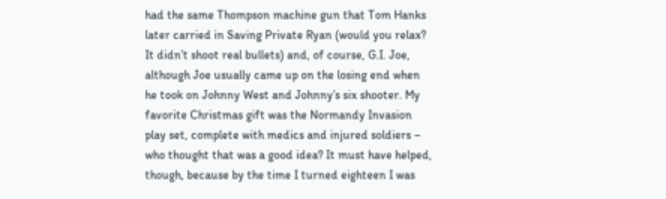had the same Thompson machine gun that Tom Hanks later carried in Saving Private Ryan (would you relax? It didn’t shoot real bullets) and, of course, G.I. Joe, although Joe usually came up on the losing end when he took on Johnny West and Johnny’s six shooter. My favorite Christmas gift was the Normandy Invasion play set, complete with medics and injured soldiers – who thought that was a good idea? It must have helped, though, because by the time I turned eighteen I was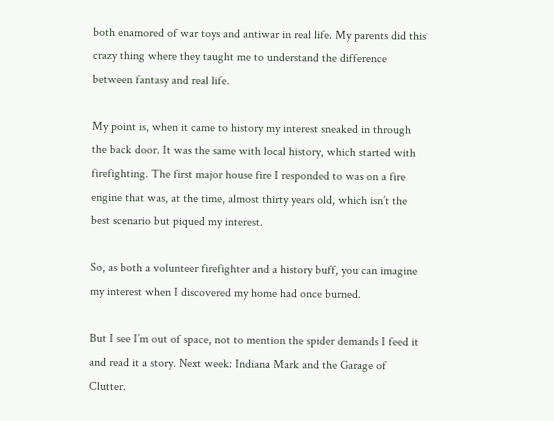both enamored of war toys and antiwar in real life. My parents did this crazy thing where they taught me to understand the difference between fantasy and real life.

My point is, when it came to history my interest sneaked in through the back door. It was the same with local history, which started with firefighting. The first major house fire I responded to was on a fire engine that was, at the time, almost thirty years old, which isn’t the best scenario but piqued my interest.

So, as both a volunteer firefighter and a history buff, you can imagine my interest when I discovered my home had once burned.

But I see I’m out of space, not to mention the spider demands I feed it and read it a story. Next week: Indiana Mark and the Garage of Clutter.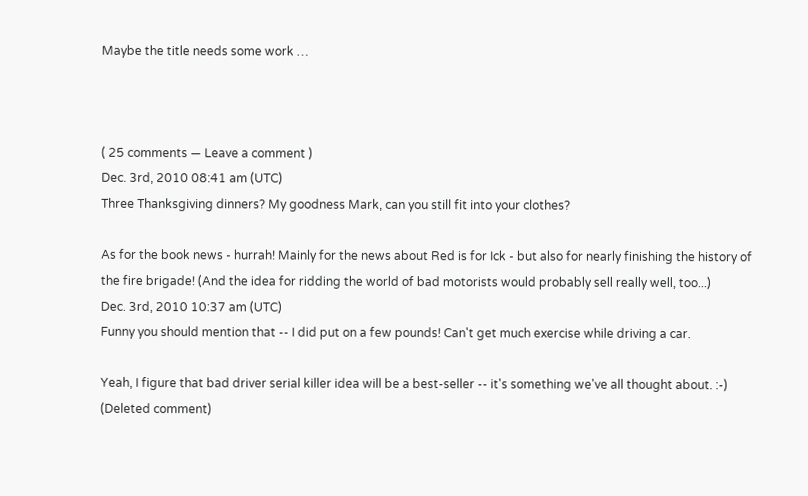Maybe the title needs some work …



( 25 comments — Leave a comment )
Dec. 3rd, 2010 08:41 am (UTC)
Three Thanksgiving dinners? My goodness Mark, can you still fit into your clothes?

As for the book news - hurrah! Mainly for the news about Red is for Ick - but also for nearly finishing the history of the fire brigade! (And the idea for ridding the world of bad motorists would probably sell really well, too...)
Dec. 3rd, 2010 10:37 am (UTC)
Funny you should mention that -- I did put on a few pounds! Can't get much exercise while driving a car.

Yeah, I figure that bad driver serial killer idea will be a best-seller -- it's something we've all thought about. :-)
(Deleted comment)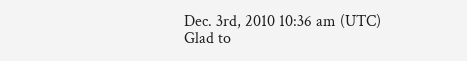Dec. 3rd, 2010 10:36 am (UTC)
Glad to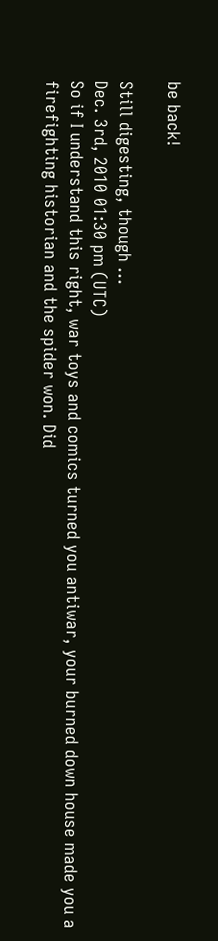be back!

Still digesting, though ...
Dec. 3rd, 2010 01:30 pm (UTC)
So if I understand this right, war toys and comics turned you antiwar, your burned down house made you a firefighting historian and the spider won. Did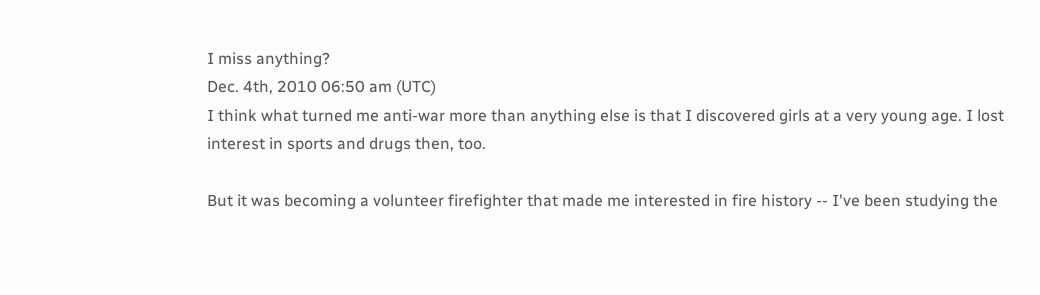I miss anything?
Dec. 4th, 2010 06:50 am (UTC)
I think what turned me anti-war more than anything else is that I discovered girls at a very young age. I lost interest in sports and drugs then, too.

But it was becoming a volunteer firefighter that made me interested in fire history -- I've been studying the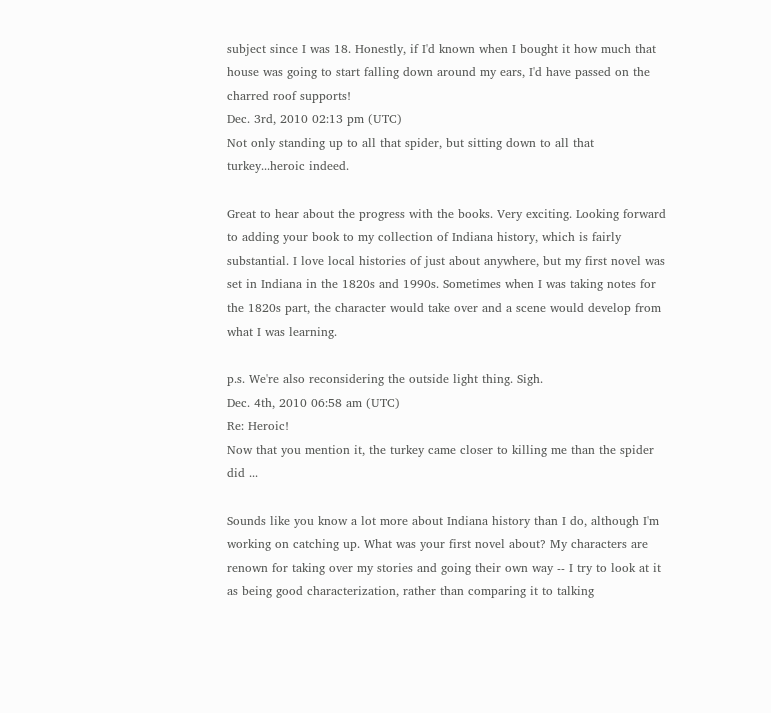subject since I was 18. Honestly, if I'd known when I bought it how much that house was going to start falling down around my ears, I'd have passed on the charred roof supports!
Dec. 3rd, 2010 02:13 pm (UTC)
Not only standing up to all that spider, but sitting down to all that turkey...heroic indeed.

Great to hear about the progress with the books. Very exciting. Looking forward to adding your book to my collection of Indiana history, which is fairly substantial. I love local histories of just about anywhere, but my first novel was set in Indiana in the 1820s and 1990s. Sometimes when I was taking notes for the 1820s part, the character would take over and a scene would develop from what I was learning.

p.s. We're also reconsidering the outside light thing. Sigh.
Dec. 4th, 2010 06:58 am (UTC)
Re: Heroic!
Now that you mention it, the turkey came closer to killing me than the spider did ...

Sounds like you know a lot more about Indiana history than I do, although I'm working on catching up. What was your first novel about? My characters are renown for taking over my stories and going their own way -- I try to look at it as being good characterization, rather than comparing it to talking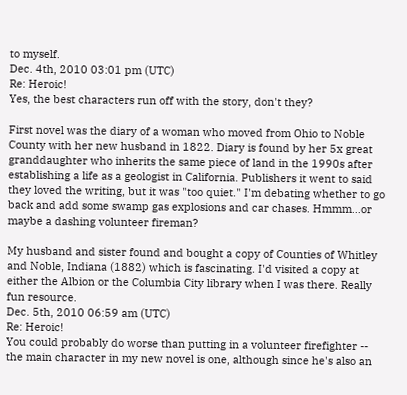to myself.
Dec. 4th, 2010 03:01 pm (UTC)
Re: Heroic!
Yes, the best characters run off with the story, don't they?

First novel was the diary of a woman who moved from Ohio to Noble County with her new husband in 1822. Diary is found by her 5x great granddaughter who inherits the same piece of land in the 1990s after establishing a life as a geologist in California. Publishers it went to said they loved the writing, but it was "too quiet." I'm debating whether to go back and add some swamp gas explosions and car chases. Hmmm...or maybe a dashing volunteer fireman?

My husband and sister found and bought a copy of Counties of Whitley and Noble, Indiana (1882) which is fascinating. I'd visited a copy at either the Albion or the Columbia City library when I was there. Really fun resource.
Dec. 5th, 2010 06:59 am (UTC)
Re: Heroic!
You could probably do worse than putting in a volunteer firefighter -- the main character in my new novel is one, although since he's also an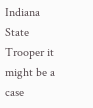Indiana State Trooper it might be a case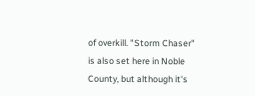of overkill. "Storm Chaser" is also set here in Noble County, but although it's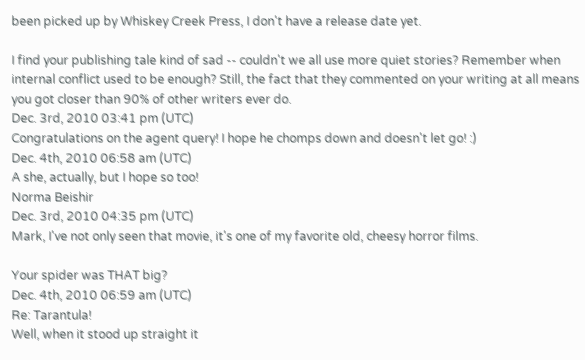been picked up by Whiskey Creek Press, I don't have a release date yet.

I find your publishing tale kind of sad -- couldn't we all use more quiet stories? Remember when internal conflict used to be enough? Still, the fact that they commented on your writing at all means you got closer than 90% of other writers ever do.
Dec. 3rd, 2010 03:41 pm (UTC)
Congratulations on the agent query! I hope he chomps down and doesn't let go! :)
Dec. 4th, 2010 06:58 am (UTC)
A she, actually, but I hope so too!
Norma Beishir
Dec. 3rd, 2010 04:35 pm (UTC)
Mark, I've not only seen that movie, it's one of my favorite old, cheesy horror films.

Your spider was THAT big?
Dec. 4th, 2010 06:59 am (UTC)
Re: Tarantula!
Well, when it stood up straight it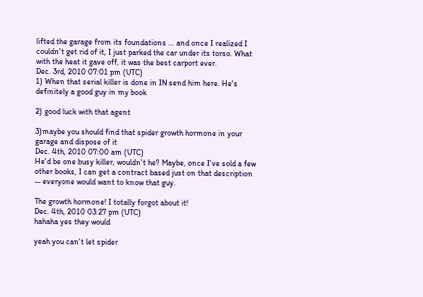lifted the garage from its foundations ... and once I realized I couldn't get rid of it, I just parked the car under its torso. What with the heat it gave off, it was the best carport ever.
Dec. 3rd, 2010 07:01 pm (UTC)
1) When that serial killer is done in IN send him here. He's definitely a good guy in my book

2) good luck with that agent

3)maybe you should find that spider growth hormone in your garage and dispose of it
Dec. 4th, 2010 07:00 am (UTC)
He'd be one busy killer, wouldn't he? Maybe, once I've sold a few other books, I can get a contract based just on that description -- everyone would want to know that guy.

The growth hormone! I totally forgot about it!
Dec. 4th, 2010 03:27 pm (UTC)
hahaha yes they would

yeah you can't let spider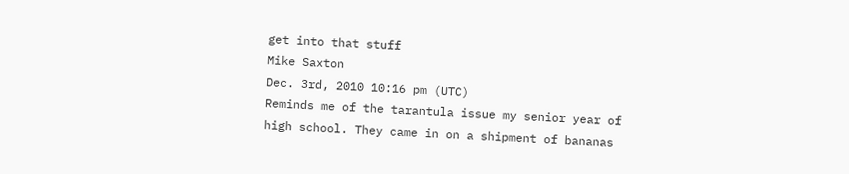get into that stuff
Mike Saxton
Dec. 3rd, 2010 10:16 pm (UTC)
Reminds me of the tarantula issue my senior year of high school. They came in on a shipment of bananas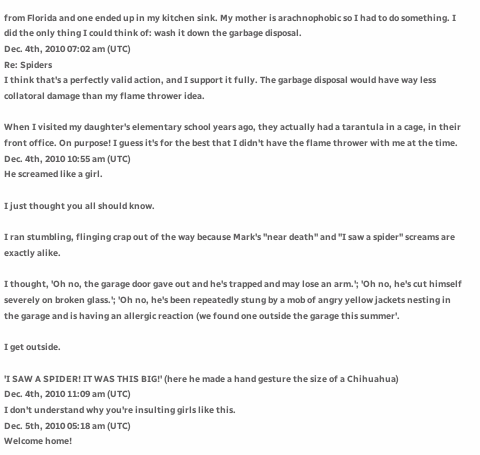from Florida and one ended up in my kitchen sink. My mother is arachnophobic so I had to do something. I did the only thing I could think of: wash it down the garbage disposal.
Dec. 4th, 2010 07:02 am (UTC)
Re: Spiders
I think that's a perfectly valid action, and I support it fully. The garbage disposal would have way less collatoral damage than my flame thrower idea.

When I visited my daughter's elementary school years ago, they actually had a tarantula in a cage, in their front office. On purpose! I guess it's for the best that I didn't have the flame thrower with me at the time.
Dec. 4th, 2010 10:55 am (UTC)
He screamed like a girl.

I just thought you all should know.

I ran stumbling, flinging crap out of the way because Mark's "near death" and "I saw a spider" screams are exactly alike.

I thought, 'Oh no, the garage door gave out and he's trapped and may lose an arm.'; 'Oh no, he's cut himself severely on broken glass.'; 'Oh no, he's been repeatedly stung by a mob of angry yellow jackets nesting in the garage and is having an allergic reaction (we found one outside the garage this summer'.

I get outside.

'I SAW A SPIDER! IT WAS THIS BIG!' (here he made a hand gesture the size of a Chihuahua)
Dec. 4th, 2010 11:09 am (UTC)
I don't understand why you're insulting girls like this.
Dec. 5th, 2010 05:18 am (UTC)
Welcome home!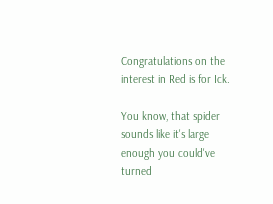Congratulations on the interest in Red is for Ick.

You know, that spider sounds like it's large enough you could've turned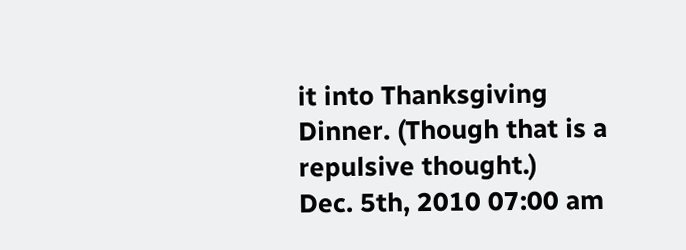it into Thanksgiving Dinner. (Though that is a repulsive thought.)
Dec. 5th, 2010 07:00 am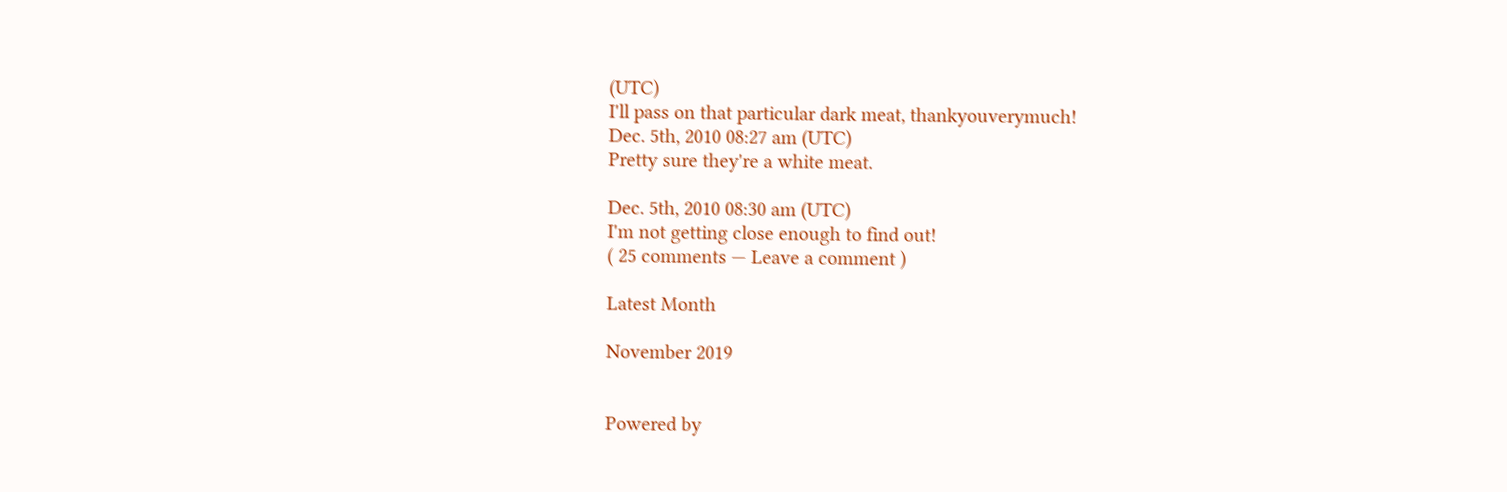(UTC)
I'll pass on that particular dark meat, thankyouverymuch!
Dec. 5th, 2010 08:27 am (UTC)
Pretty sure they're a white meat.

Dec. 5th, 2010 08:30 am (UTC)
I'm not getting close enough to find out!
( 25 comments — Leave a comment )

Latest Month

November 2019


Powered by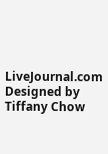LiveJournal.com
Designed by Tiffany Chow